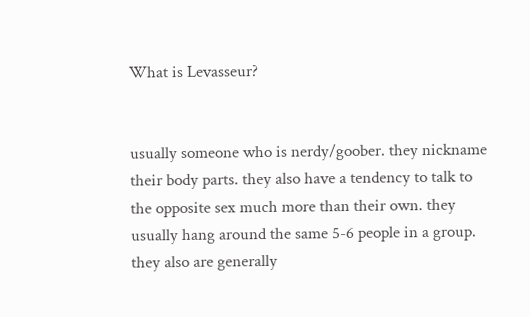What is Levasseur?


usually someone who is nerdy/goober. they nickname their body parts. they also have a tendency to talk to the opposite sex much more than their own. they usually hang around the same 5-6 people in a group. they also are generally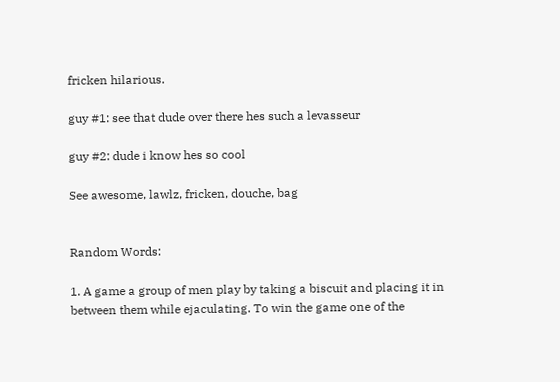fricken hilarious.

guy #1: see that dude over there hes such a levasseur

guy #2: dude i know hes so cool

See awesome, lawlz, fricken, douche, bag


Random Words:

1. A game a group of men play by taking a biscuit and placing it in between them while ejaculating. To win the game one of the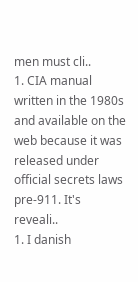men must cli..
1. CIA manual written in the 1980s and available on the web because it was released under official secrets laws pre-911. It's reveali..
1. I danish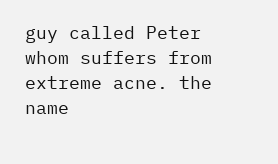guy called Peter whom suffers from extreme acne. the name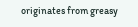originates from greasy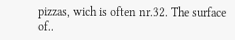pizzas, wich is often nr.32. The surface of..